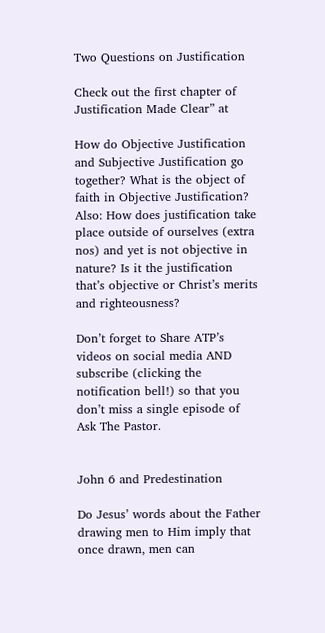Two Questions on Justification

Check out the first chapter of Justification Made Clear” at

How do Objective Justification and Subjective Justification go together? What is the object of faith in Objective Justification? Also: How does justification take place outside of ourselves (extra nos) and yet is not objective in nature? Is it the justification that’s objective or Christ’s merits and righteousness?

Don’t forget to Share ATP’s videos on social media AND subscribe (clicking the notification bell!) so that you don’t miss a single episode of Ask The Pastor.


John 6 and Predestination

Do Jesus’ words about the Father drawing men to Him imply that once drawn, men can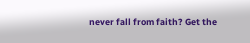never fall from faith? Get the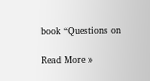book “Questions on

Read More »